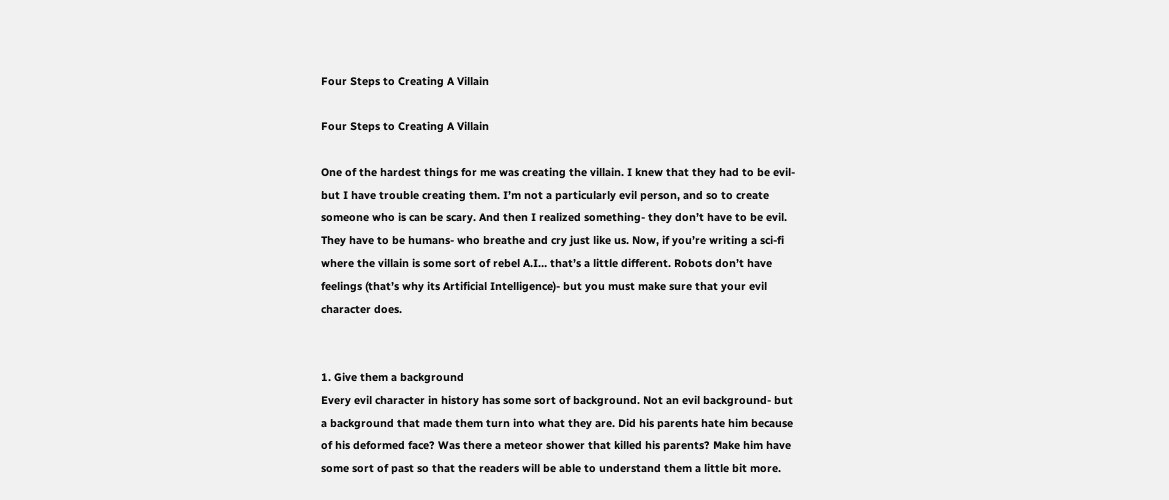Four Steps to Creating A Villain

Four Steps to Creating A Villain

One of the hardest things for me was creating the villain. I knew that they had to be evil- but I have trouble creating them. I’m not a particularly evil person, and so to create someone who is can be scary. And then I realized something- they don’t have to be evil. They have to be humans- who breathe and cry just like us. Now, if you’re writing a sci-fi where the villain is some sort of rebel A.I… that’s a little different. Robots don’t have feelings (that’s why its Artificial Intelligence)- but you must make sure that your evil character does.


1. Give them a background
Every evil character in history has some sort of background. Not an evil background- but a background that made them turn into what they are. Did his parents hate him because of his deformed face? Was there a meteor shower that killed his parents? Make him have some sort of past so that the readers will be able to understand them a little bit more.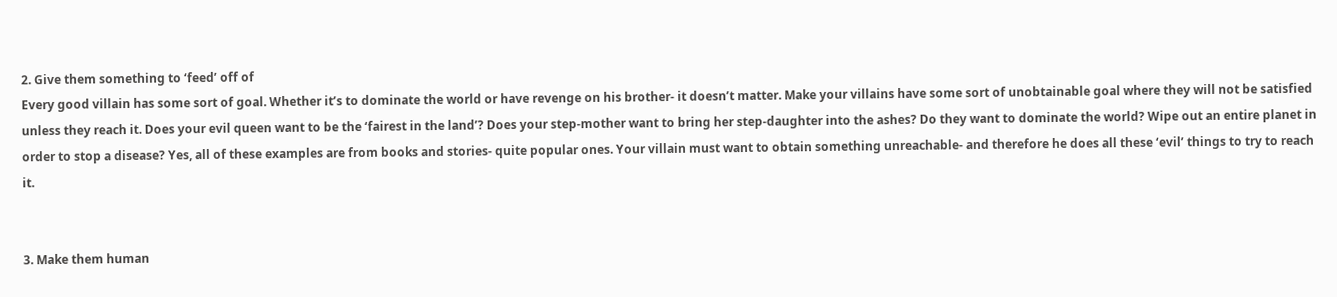2. Give them something to ‘feed’ off of
Every good villain has some sort of goal. Whether it’s to dominate the world or have revenge on his brother- it doesn’t matter. Make your villains have some sort of unobtainable goal where they will not be satisfied unless they reach it. Does your evil queen want to be the ‘fairest in the land’? Does your step-mother want to bring her step-daughter into the ashes? Do they want to dominate the world? Wipe out an entire planet in order to stop a disease? Yes, all of these examples are from books and stories- quite popular ones. Your villain must want to obtain something unreachable- and therefore he does all these ‘evil’ things to try to reach it.


3. Make them human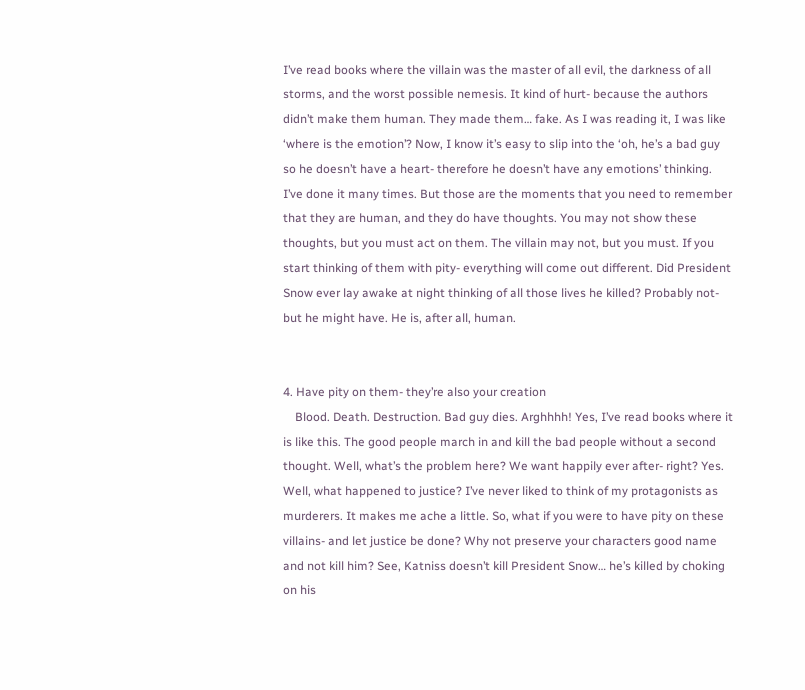I’ve read books where the villain was the master of all evil, the darkness of all storms, and the worst possible nemesis. It kind of hurt- because the authors didn’t make them human. They made them… fake. As I was reading it, I was like ‘where is the emotion’? Now, I know it’s easy to slip into the ‘oh, he’s a bad guy so he doesn’t have a heart- therefore he doesn’t have any emotions’ thinking. I’ve done it many times. But those are the moments that you need to remember that they are human, and they do have thoughts. You may not show these thoughts, but you must act on them. The villain may not, but you must. If you start thinking of them with pity- everything will come out different. Did President Snow ever lay awake at night thinking of all those lives he killed? Probably not- but he might have. He is, after all, human.


4. Have pity on them- they’re also your creation
    Blood. Death. Destruction. Bad guy dies. Arghhhh! Yes, I’ve read books where it is like this. The good people march in and kill the bad people without a second thought. Well, what’s the problem here? We want happily ever after- right? Yes. Well, what happened to justice? I’ve never liked to think of my protagonists as murderers. It makes me ache a little. So, what if you were to have pity on these villains- and let justice be done? Why not preserve your characters good name and not kill him? See, Katniss doesn’t kill President Snow… he’s killed by choking on his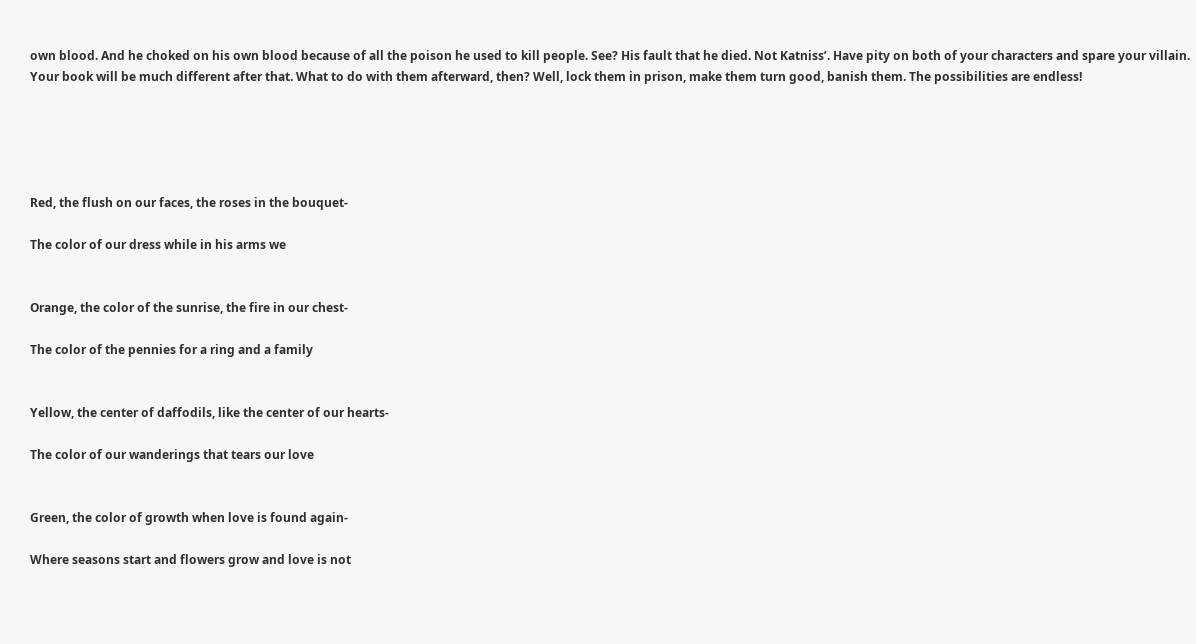own blood. And he choked on his own blood because of all the poison he used to kill people. See? His fault that he died. Not Katniss’. Have pity on both of your characters and spare your villain. Your book will be much different after that. What to do with them afterward, then? Well, lock them in prison, make them turn good, banish them. The possibilities are endless!





Red, the flush on our faces, the roses in the bouquet-

The color of our dress while in his arms we


Orange, the color of the sunrise, the fire in our chest-

The color of the pennies for a ring and a family


Yellow, the center of daffodils, like the center of our hearts-

The color of our wanderings that tears our love


Green, the color of growth when love is found again-

Where seasons start and flowers grow and love is not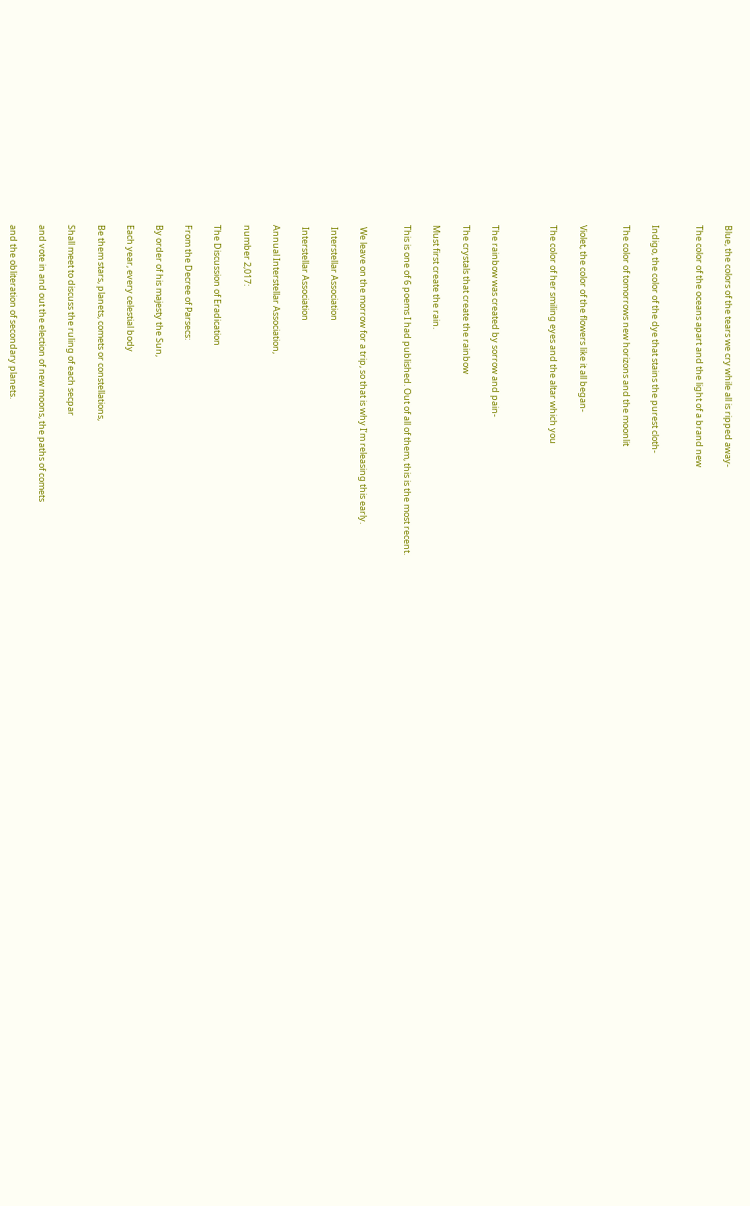Blue, the colors of the tears we cry while all is ripped away-

The color of the oceans apart and the light of a brand new


Indigo, the color of the dye that stains the purest cloth-

The color of tomorrows new horizons and the moonlit


Violet, the color of the flowers like it all began-

The color of her smiling eyes and the altar which you



The rainbow was created by sorrow and pain-

The crystals that create the rainbow

Must first create the rain.

This is one of 6 poems I had published. Out of all of them, this is the most recent.


 We leave on the morrow for a trip, so that is why I’m releasing this early.

 Interstellar Association

 Interstellar Association

Annual Interstellar Association,

number 2,017:

The Discussion of Eradication

From the Decree of Parsecs:

By order of his majesty the Sun,

Each year, every celestial body

Be them stars, planets, comets or constellations,

Shall meet to discuss the ruling of each secpar

and vote in and out the election of new moons, the paths of comets

and the obliteration of secondary planets.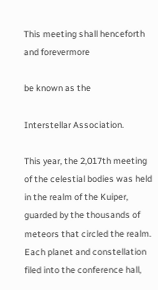This meeting shall henceforth and forevermore

be known as the

Interstellar Association.

This year, the 2,017th meeting of the celestial bodies was held in the realm of the Kuiper, guarded by the thousands of meteors that circled the realm. Each planet and constellation filed into the conference hall,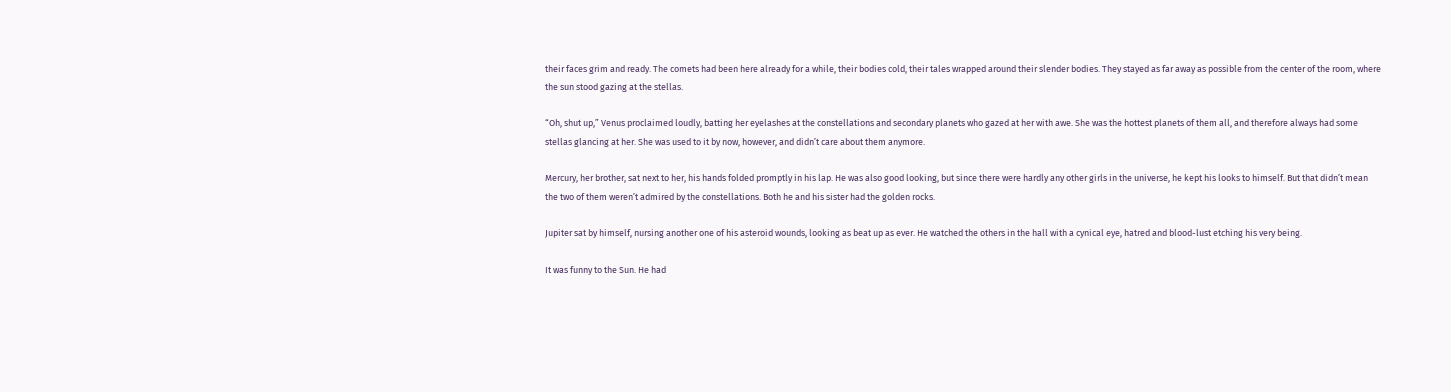their faces grim and ready. The comets had been here already for a while, their bodies cold, their tales wrapped around their slender bodies. They stayed as far away as possible from the center of the room, where the sun stood gazing at the stellas.

“Oh, shut up,” Venus proclaimed loudly, batting her eyelashes at the constellations and secondary planets who gazed at her with awe. She was the hottest planets of them all, and therefore always had some stellas glancing at her. She was used to it by now, however, and didn’t care about them anymore.

Mercury, her brother, sat next to her, his hands folded promptly in his lap. He was also good looking, but since there were hardly any other girls in the universe, he kept his looks to himself. But that didn’t mean the two of them weren’t admired by the constellations. Both he and his sister had the golden rocks.

Jupiter sat by himself, nursing another one of his asteroid wounds, looking as beat up as ever. He watched the others in the hall with a cynical eye, hatred and blood-lust etching his very being.

It was funny to the Sun. He had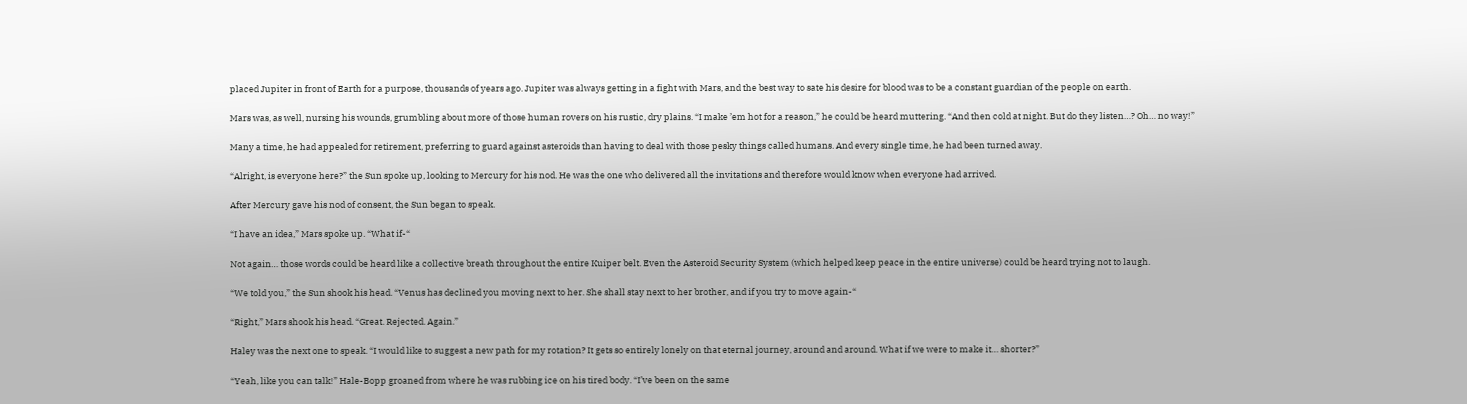placed Jupiter in front of Earth for a purpose, thousands of years ago. Jupiter was always getting in a fight with Mars, and the best way to sate his desire for blood was to be a constant guardian of the people on earth.

Mars was, as well, nursing his wounds, grumbling about more of those human rovers on his rustic, dry plains. “I make ’em hot for a reason,” he could be heard muttering. “And then cold at night. But do they listen…? Oh… no way!”

Many a time, he had appealed for retirement, preferring to guard against asteroids than having to deal with those pesky things called humans. And every single time, he had been turned away.

“Alright, is everyone here?” the Sun spoke up, looking to Mercury for his nod. He was the one who delivered all the invitations and therefore would know when everyone had arrived.

After Mercury gave his nod of consent, the Sun began to speak.

“I have an idea,” Mars spoke up. “What if-“

Not again… those words could be heard like a collective breath throughout the entire Kuiper belt. Even the Asteroid Security System (which helped keep peace in the entire universe) could be heard trying not to laugh.

“We told you,” the Sun shook his head. “Venus has declined you moving next to her. She shall stay next to her brother, and if you try to move again-“

“Right,” Mars shook his head. “Great. Rejected. Again.”

Haley was the next one to speak. “I would like to suggest a new path for my rotation? It gets so entirely lonely on that eternal journey, around and around. What if we were to make it… shorter?”

“Yeah, like you can talk!” Hale-Bopp groaned from where he was rubbing ice on his tired body. “I’ve been on the same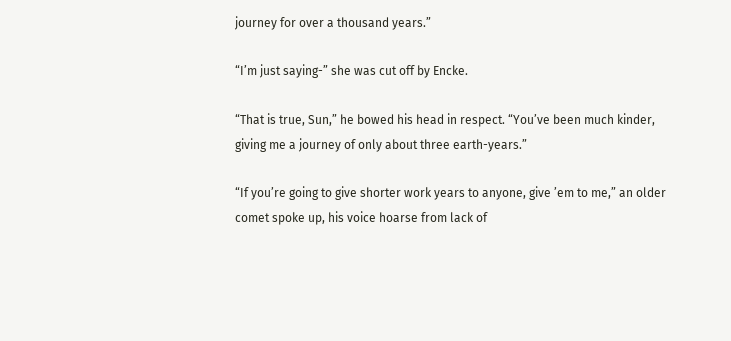journey for over a thousand years.”

“I’m just saying-” she was cut off by Encke.

“That is true, Sun,” he bowed his head in respect. “You’ve been much kinder, giving me a journey of only about three earth-years.”

“If you’re going to give shorter work years to anyone, give ’em to me,” an older comet spoke up, his voice hoarse from lack of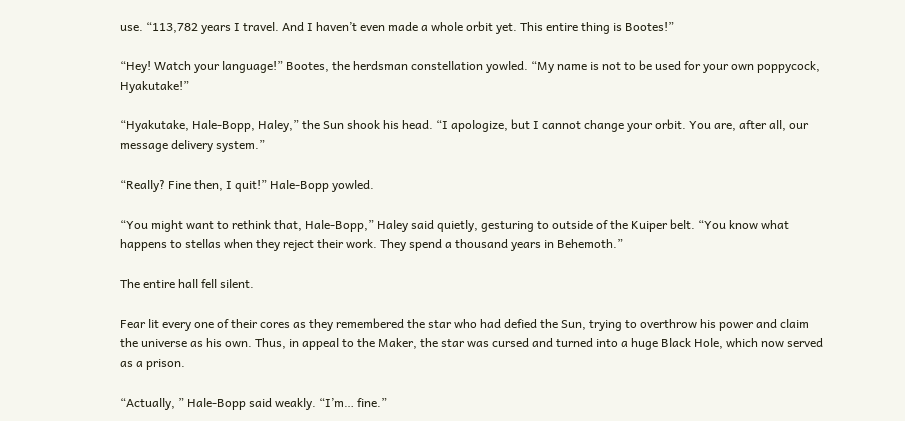use. “113,782 years I travel. And I haven’t even made a whole orbit yet. This entire thing is Bootes!”

“Hey! Watch your language!” Bootes, the herdsman constellation yowled. “My name is not to be used for your own poppycock, Hyakutake!”

“Hyakutake, Hale-Bopp, Haley,” the Sun shook his head. “I apologize, but I cannot change your orbit. You are, after all, our message delivery system.”

“Really? Fine then, I quit!” Hale-Bopp yowled.

“You might want to rethink that, Hale-Bopp,” Haley said quietly, gesturing to outside of the Kuiper belt. “You know what happens to stellas when they reject their work. They spend a thousand years in Behemoth.”

The entire hall fell silent.

Fear lit every one of their cores as they remembered the star who had defied the Sun, trying to overthrow his power and claim the universe as his own. Thus, in appeal to the Maker, the star was cursed and turned into a huge Black Hole, which now served as a prison.

“Actually, ” Hale-Bopp said weakly. “I’m… fine.”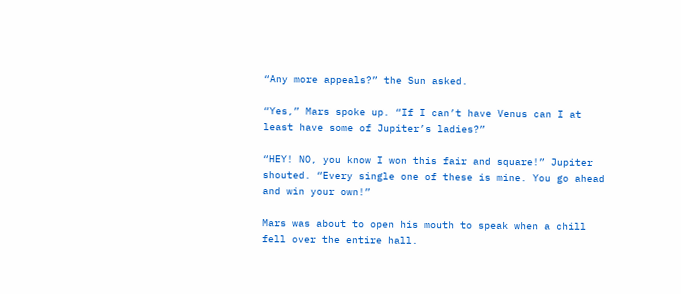“Any more appeals?” the Sun asked.

“Yes,” Mars spoke up. “If I can’t have Venus can I at least have some of Jupiter’s ladies?”

“HEY! NO, you know I won this fair and square!” Jupiter shouted. “Every single one of these is mine. You go ahead and win your own!”

Mars was about to open his mouth to speak when a chill fell over the entire hall.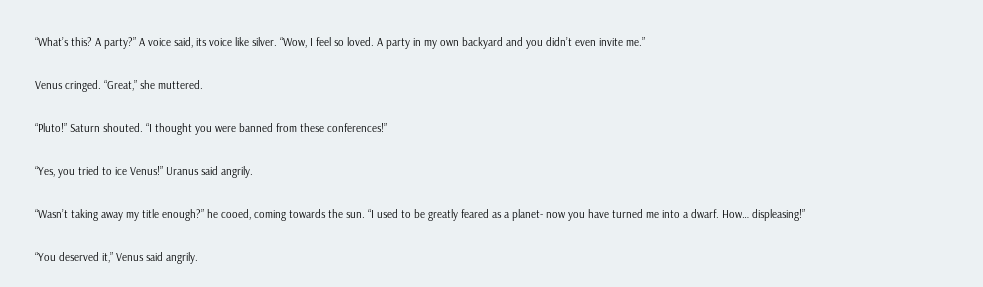“What’s this? A party?” A voice said, its voice like silver. “Wow, I feel so loved. A party in my own backyard and you didn’t even invite me.”

Venus cringed. “Great,” she muttered.

“Pluto!” Saturn shouted. “I thought you were banned from these conferences!”

“Yes, you tried to ice Venus!” Uranus said angrily.

“Wasn’t taking away my title enough?” he cooed, coming towards the sun. “I used to be greatly feared as a planet- now you have turned me into a dwarf. How… displeasing!”

“You deserved it,” Venus said angrily.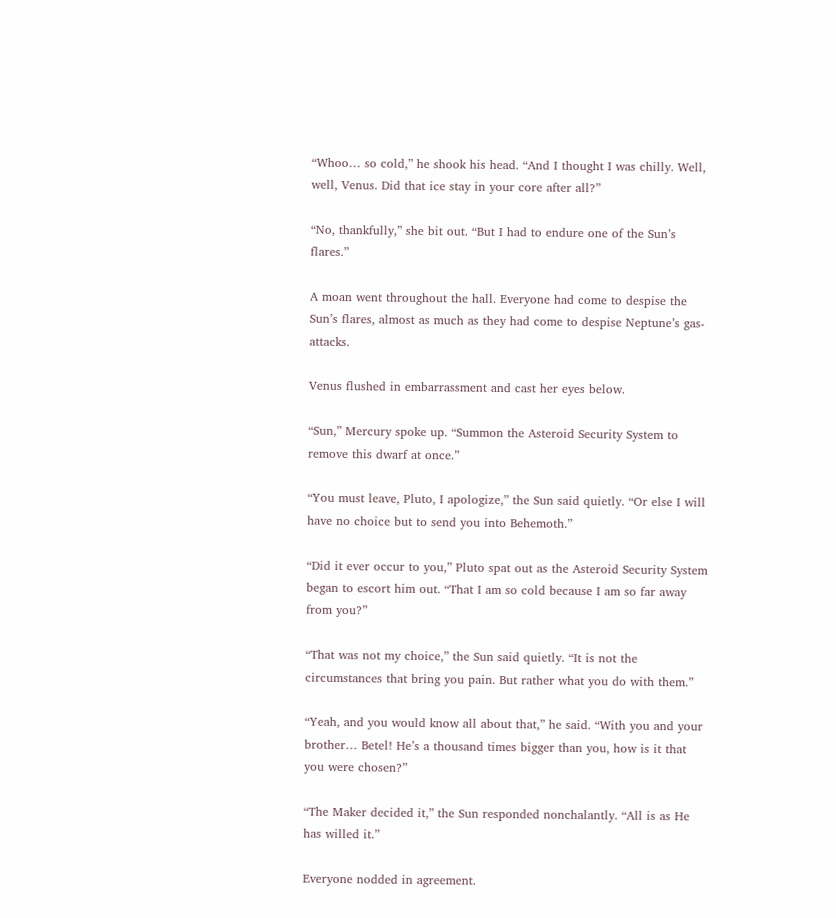“Whoo… so cold,” he shook his head. “And I thought I was chilly. Well, well, Venus. Did that ice stay in your core after all?”

“No, thankfully,” she bit out. “But I had to endure one of the Sun’s flares.”

A moan went throughout the hall. Everyone had come to despise the Sun’s flares, almost as much as they had come to despise Neptune’s gas-attacks.

Venus flushed in embarrassment and cast her eyes below.

“Sun,” Mercury spoke up. “Summon the Asteroid Security System to remove this dwarf at once.”

“You must leave, Pluto, I apologize,” the Sun said quietly. “Or else I will have no choice but to send you into Behemoth.”

“Did it ever occur to you,” Pluto spat out as the Asteroid Security System began to escort him out. “That I am so cold because I am so far away from you?”

“That was not my choice,” the Sun said quietly. “It is not the circumstances that bring you pain. But rather what you do with them.”

“Yeah, and you would know all about that,” he said. “With you and your brother… Betel! He’s a thousand times bigger than you, how is it that you were chosen?”

“The Maker decided it,” the Sun responded nonchalantly. “All is as He has willed it.”

Everyone nodded in agreement.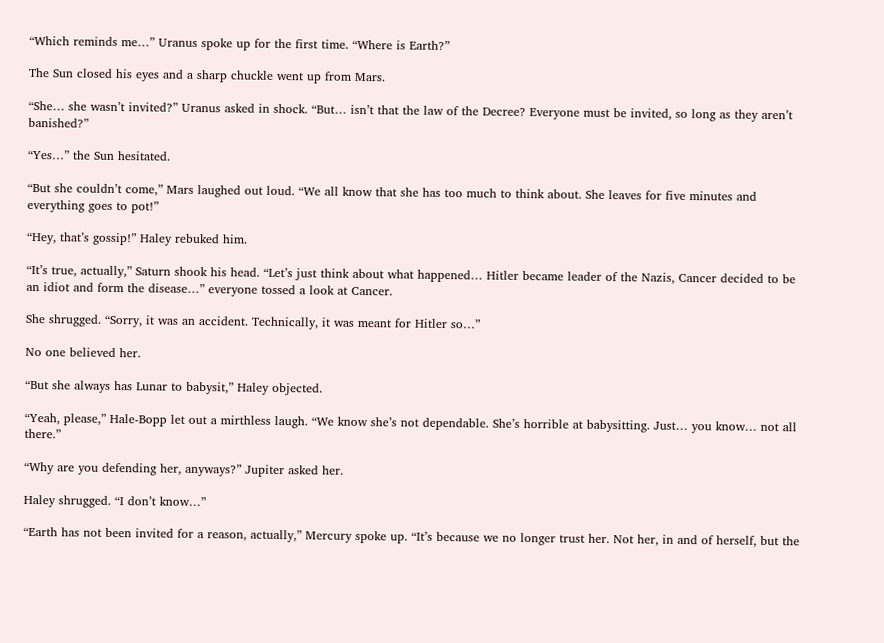“Which reminds me…” Uranus spoke up for the first time. “Where is Earth?”

The Sun closed his eyes and a sharp chuckle went up from Mars.

“She… she wasn’t invited?” Uranus asked in shock. “But… isn’t that the law of the Decree? Everyone must be invited, so long as they aren’t banished?”

“Yes…” the Sun hesitated.

“But she couldn’t come,” Mars laughed out loud. “We all know that she has too much to think about. She leaves for five minutes and everything goes to pot!”

“Hey, that’s gossip!” Haley rebuked him.

“It’s true, actually,” Saturn shook his head. “Let’s just think about what happened… Hitler became leader of the Nazis, Cancer decided to be an idiot and form the disease…” everyone tossed a look at Cancer.

She shrugged. “Sorry, it was an accident. Technically, it was meant for Hitler so…”

No one believed her.

“But she always has Lunar to babysit,” Haley objected.

“Yeah, please,” Hale-Bopp let out a mirthless laugh. “We know she’s not dependable. She’s horrible at babysitting. Just… you know… not all there.”

“Why are you defending her, anyways?” Jupiter asked her.

Haley shrugged. “I don’t know…”

“Earth has not been invited for a reason, actually,” Mercury spoke up. “It’s because we no longer trust her. Not her, in and of herself, but the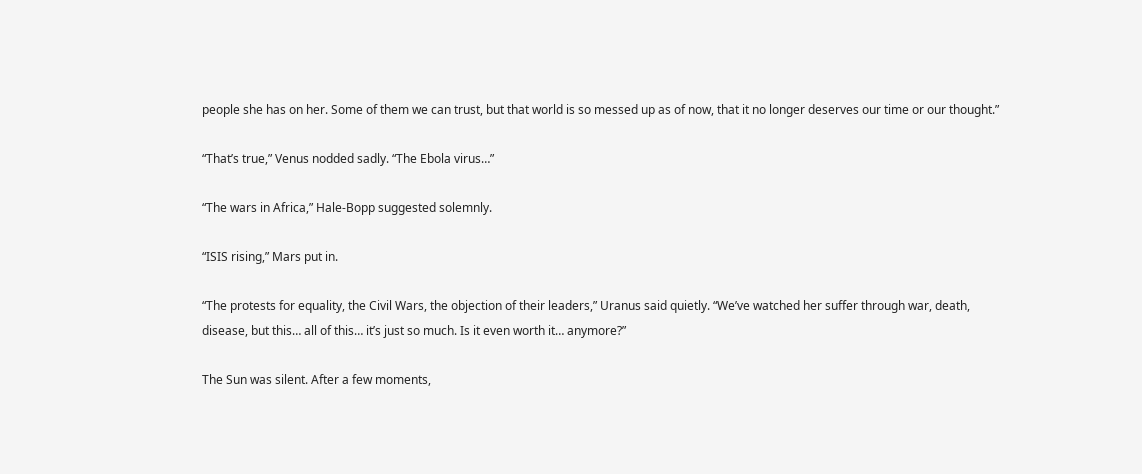people she has on her. Some of them we can trust, but that world is so messed up as of now, that it no longer deserves our time or our thought.”

“That’s true,” Venus nodded sadly. “The Ebola virus…”

“The wars in Africa,” Hale-Bopp suggested solemnly.

“ISIS rising,” Mars put in.

“The protests for equality, the Civil Wars, the objection of their leaders,” Uranus said quietly. “We’ve watched her suffer through war, death, disease, but this… all of this… it’s just so much. Is it even worth it… anymore?”

The Sun was silent. After a few moments,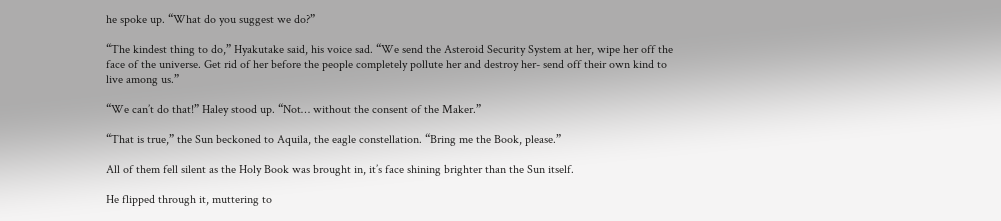he spoke up. “What do you suggest we do?”

“The kindest thing to do,” Hyakutake said, his voice sad. “We send the Asteroid Security System at her, wipe her off the face of the universe. Get rid of her before the people completely pollute her and destroy her- send off their own kind to live among us.”

“We can’t do that!” Haley stood up. “Not… without the consent of the Maker.”

“That is true,” the Sun beckoned to Aquila, the eagle constellation. “Bring me the Book, please.”

All of them fell silent as the Holy Book was brought in, it’s face shining brighter than the Sun itself.

He flipped through it, muttering to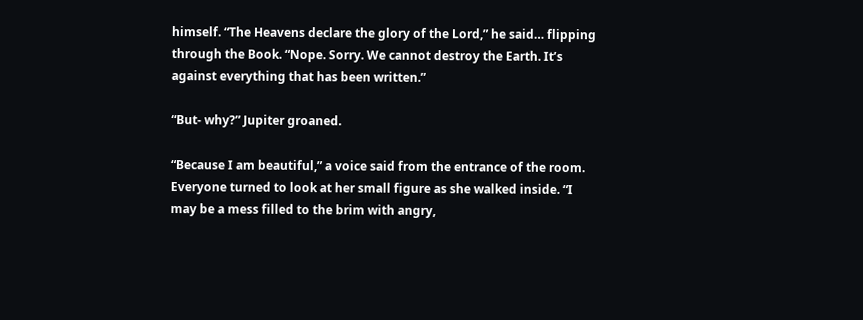himself. “The Heavens declare the glory of the Lord,” he said… flipping through the Book. “Nope. Sorry. We cannot destroy the Earth. It’s against everything that has been written.”

“But- why?” Jupiter groaned.

“Because I am beautiful,” a voice said from the entrance of the room. Everyone turned to look at her small figure as she walked inside. “I may be a mess filled to the brim with angry,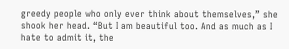greedy people who only ever think about themselves,” she shook her head. “But I am beautiful too. And as much as I hate to admit it, the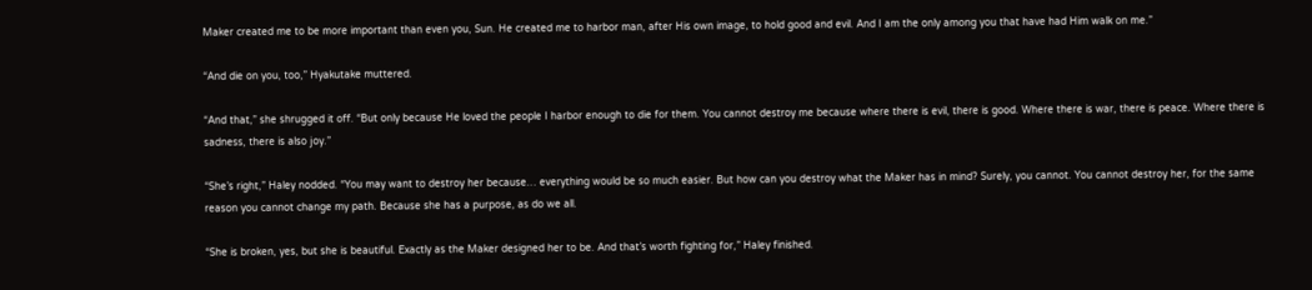Maker created me to be more important than even you, Sun. He created me to harbor man, after His own image, to hold good and evil. And I am the only among you that have had Him walk on me.”

“And die on you, too,” Hyakutake muttered.

“And that,” she shrugged it off. “But only because He loved the people I harbor enough to die for them. You cannot destroy me because where there is evil, there is good. Where there is war, there is peace. Where there is sadness, there is also joy.”

“She’s right,” Haley nodded. “You may want to destroy her because… everything would be so much easier. But how can you destroy what the Maker has in mind? Surely, you cannot. You cannot destroy her, for the same reason you cannot change my path. Because she has a purpose, as do we all.

“She is broken, yes, but she is beautiful. Exactly as the Maker designed her to be. And that’s worth fighting for,” Haley finished.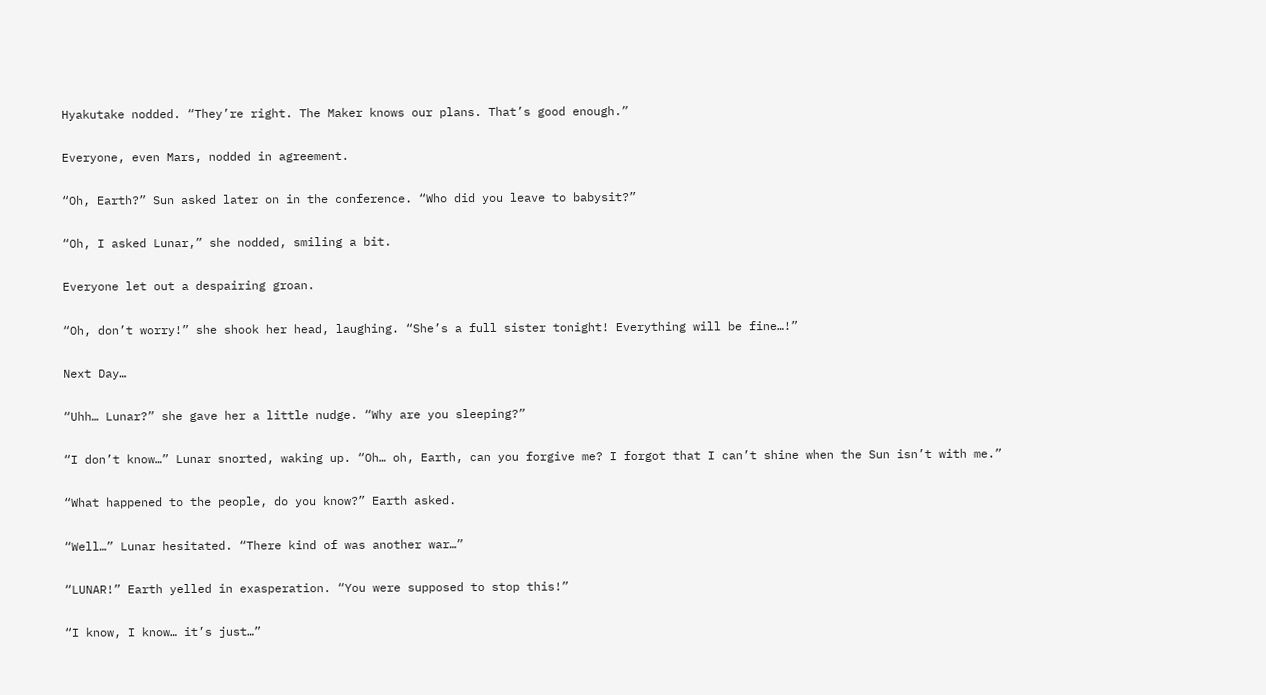Hyakutake nodded. “They’re right. The Maker knows our plans. That’s good enough.”

Everyone, even Mars, nodded in agreement.

“Oh, Earth?” Sun asked later on in the conference. “Who did you leave to babysit?”

“Oh, I asked Lunar,” she nodded, smiling a bit.

Everyone let out a despairing groan.

“Oh, don’t worry!” she shook her head, laughing. “She’s a full sister tonight! Everything will be fine…!”

Next Day…

“Uhh… Lunar?” she gave her a little nudge. “Why are you sleeping?”

“I don’t know…” Lunar snorted, waking up. “Oh… oh, Earth, can you forgive me? I forgot that I can’t shine when the Sun isn’t with me.”

“What happened to the people, do you know?” Earth asked.

“Well…” Lunar hesitated. “There kind of was another war…”

“LUNAR!” Earth yelled in exasperation. “You were supposed to stop this!”

“I know, I know… it’s just…”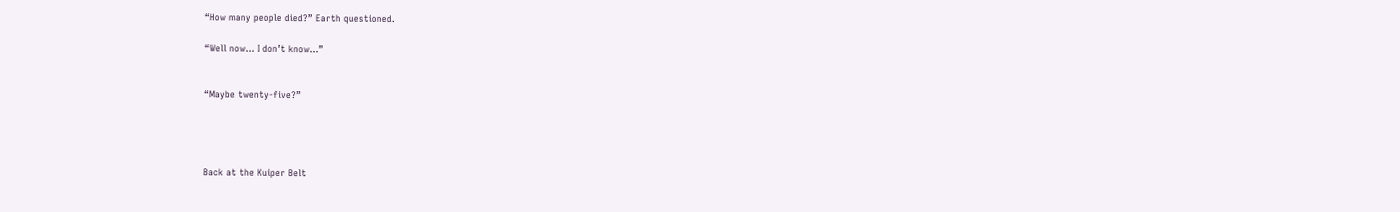“How many people died?” Earth questioned.

“Well now… I don’t know…”


“Maybe twenty-five?”




Back at the Kuiper Belt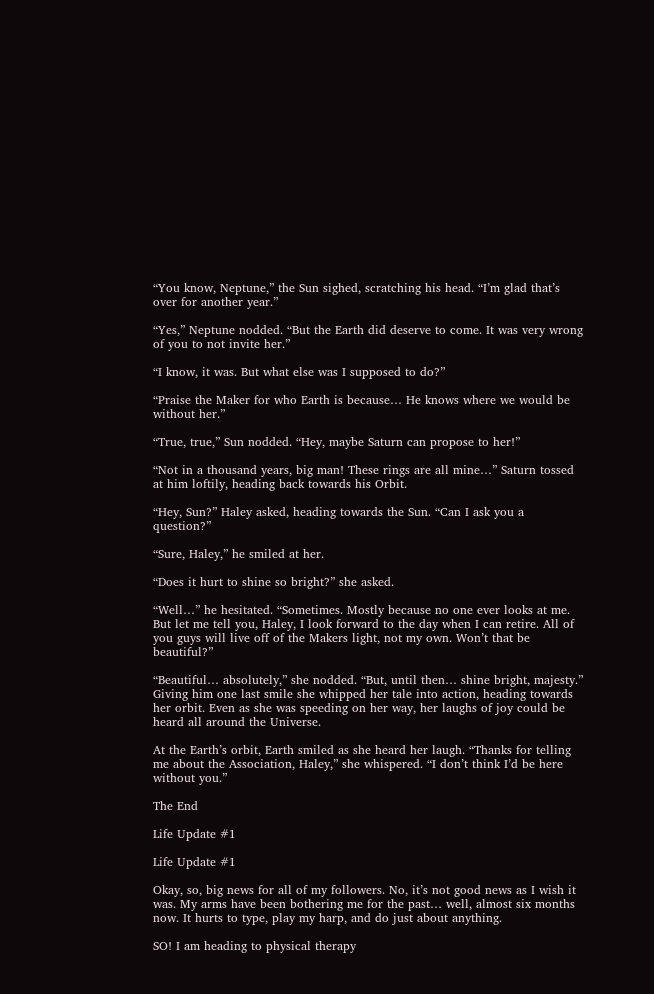“You know, Neptune,” the Sun sighed, scratching his head. “I’m glad that’s over for another year.”

“Yes,” Neptune nodded. “But the Earth did deserve to come. It was very wrong of you to not invite her.”

“I know, it was. But what else was I supposed to do?”

“Praise the Maker for who Earth is because… He knows where we would be without her.”

“True, true,” Sun nodded. “Hey, maybe Saturn can propose to her!”

“Not in a thousand years, big man! These rings are all mine…” Saturn tossed at him loftily, heading back towards his Orbit.

“Hey, Sun?” Haley asked, heading towards the Sun. “Can I ask you a question?”

“Sure, Haley,” he smiled at her.

“Does it hurt to shine so bright?” she asked.

“Well…” he hesitated. “Sometimes. Mostly because no one ever looks at me. But let me tell you, Haley, I look forward to the day when I can retire. All of you guys will live off of the Makers light, not my own. Won’t that be beautiful?”

“Beautiful… absolutely,” she nodded. “But, until then… shine bright, majesty.” Giving him one last smile she whipped her tale into action, heading towards her orbit. Even as she was speeding on her way, her laughs of joy could be heard all around the Universe.

At the Earth’s orbit, Earth smiled as she heard her laugh. “Thanks for telling me about the Association, Haley,” she whispered. “I don’t think I’d be here without you.”

The End

Life Update #1

Life Update #1

Okay, so, big news for all of my followers. No, it’s not good news as I wish it was. My arms have been bothering me for the past… well, almost six months now. It hurts to type, play my harp, and do just about anything.

SO! I am heading to physical therapy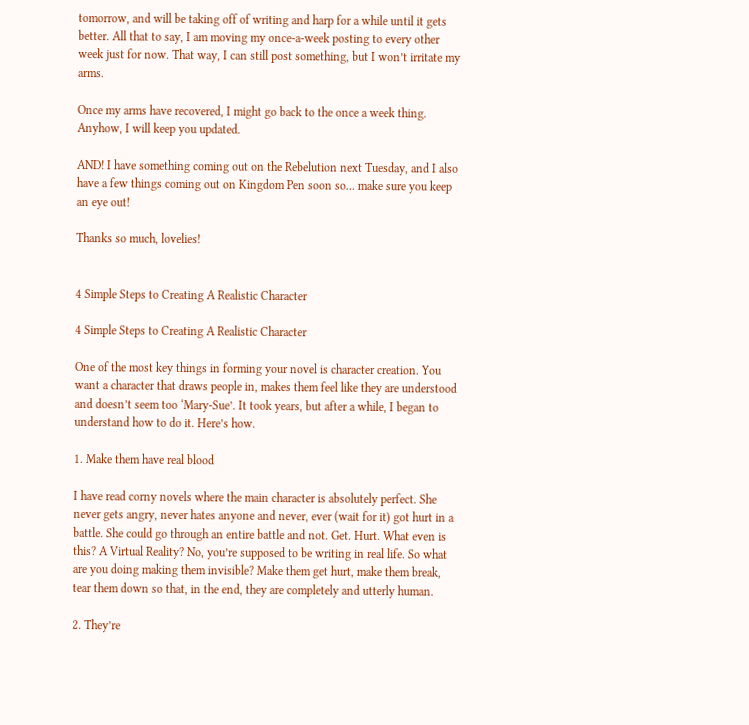tomorrow, and will be taking off of writing and harp for a while until it gets better. All that to say, I am moving my once-a-week posting to every other week just for now. That way, I can still post something, but I won’t irritate my arms.

Once my arms have recovered, I might go back to the once a week thing. Anyhow, I will keep you updated.

AND! I have something coming out on the Rebelution next Tuesday, and I also have a few things coming out on Kingdom Pen soon so… make sure you keep an eye out!

Thanks so much, lovelies!


4 Simple Steps to Creating A Realistic Character

4 Simple Steps to Creating A Realistic Character

One of the most key things in forming your novel is character creation. You want a character that draws people in, makes them feel like they are understood and doesn’t seem too ‘Mary-Sue’. It took years, but after a while, I began to understand how to do it. Here’s how.

1. Make them have real blood

I have read corny novels where the main character is absolutely perfect. She never gets angry, never hates anyone and never, ever (wait for it) got hurt in a battle. She could go through an entire battle and not. Get. Hurt. What even is this? A Virtual Reality? No, you’re supposed to be writing in real life. So what are you doing making them invisible? Make them get hurt, make them break, tear them down so that, in the end, they are completely and utterly human.

2. They’re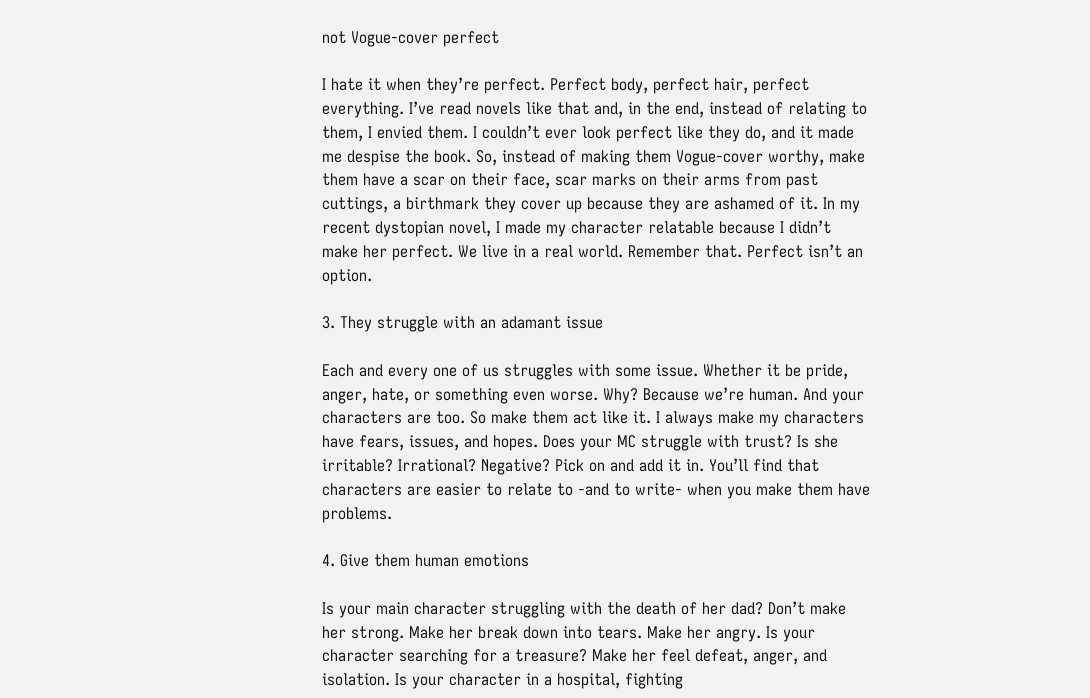not Vogue-cover perfect

I hate it when they’re perfect. Perfect body, perfect hair, perfect everything. I’ve read novels like that and, in the end, instead of relating to them, I envied them. I couldn’t ever look perfect like they do, and it made me despise the book. So, instead of making them Vogue-cover worthy, make them have a scar on their face, scar marks on their arms from past cuttings, a birthmark they cover up because they are ashamed of it. In my recent dystopian novel, I made my character relatable because I didn’t make her perfect. We live in a real world. Remember that. Perfect isn’t an option.

3. They struggle with an adamant issue

Each and every one of us struggles with some issue. Whether it be pride, anger, hate, or something even worse. Why? Because we’re human. And your characters are too. So make them act like it. I always make my characters have fears, issues, and hopes. Does your MC struggle with trust? Is she irritable? Irrational? Negative? Pick on and add it in. You’ll find that characters are easier to relate to -and to write- when you make them have problems.

4. Give them human emotions

Is your main character struggling with the death of her dad? Don’t make her strong. Make her break down into tears. Make her angry. Is your character searching for a treasure? Make her feel defeat, anger, and isolation. Is your character in a hospital, fighting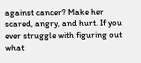against cancer? Make her scared, angry, and hurt. If you ever struggle with figuring out what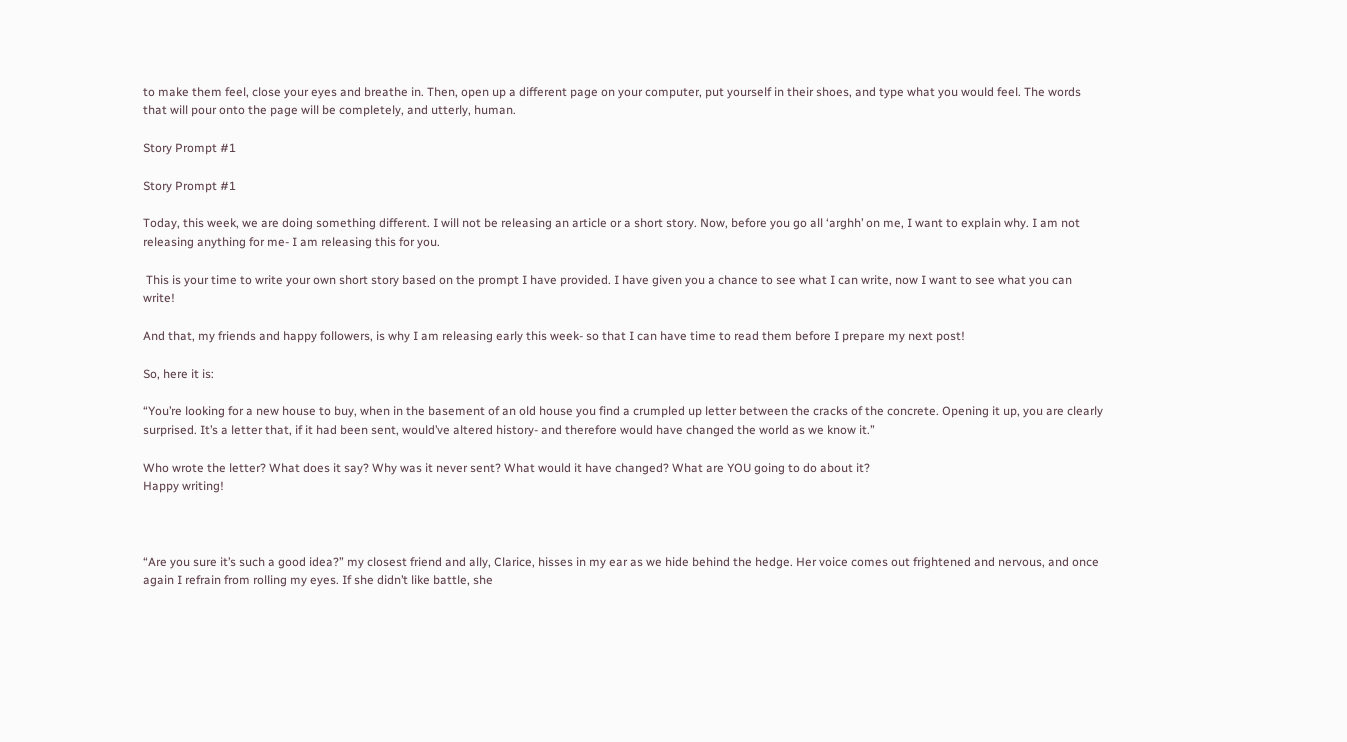to make them feel, close your eyes and breathe in. Then, open up a different page on your computer, put yourself in their shoes, and type what you would feel. The words that will pour onto the page will be completely, and utterly, human.

Story Prompt #1

Story Prompt #1

Today, this week, we are doing something different. I will not be releasing an article or a short story. Now, before you go all ‘arghh’ on me, I want to explain why. I am not releasing anything for me- I am releasing this for you.

 This is your time to write your own short story based on the prompt I have provided. I have given you a chance to see what I can write, now I want to see what you can write!

And that, my friends and happy followers, is why I am releasing early this week- so that I can have time to read them before I prepare my next post!

So, here it is:

“You’re looking for a new house to buy, when in the basement of an old house you find a crumpled up letter between the cracks of the concrete. Opening it up, you are clearly surprised. It’s a letter that, if it had been sent, would’ve altered history- and therefore would have changed the world as we know it.”

Who wrote the letter? What does it say? Why was it never sent? What would it have changed? What are YOU going to do about it?
Happy writing!



“Are you sure it’s such a good idea?” my closest friend and ally, Clarice, hisses in my ear as we hide behind the hedge. Her voice comes out frightened and nervous, and once again I refrain from rolling my eyes. If she didn’t like battle, she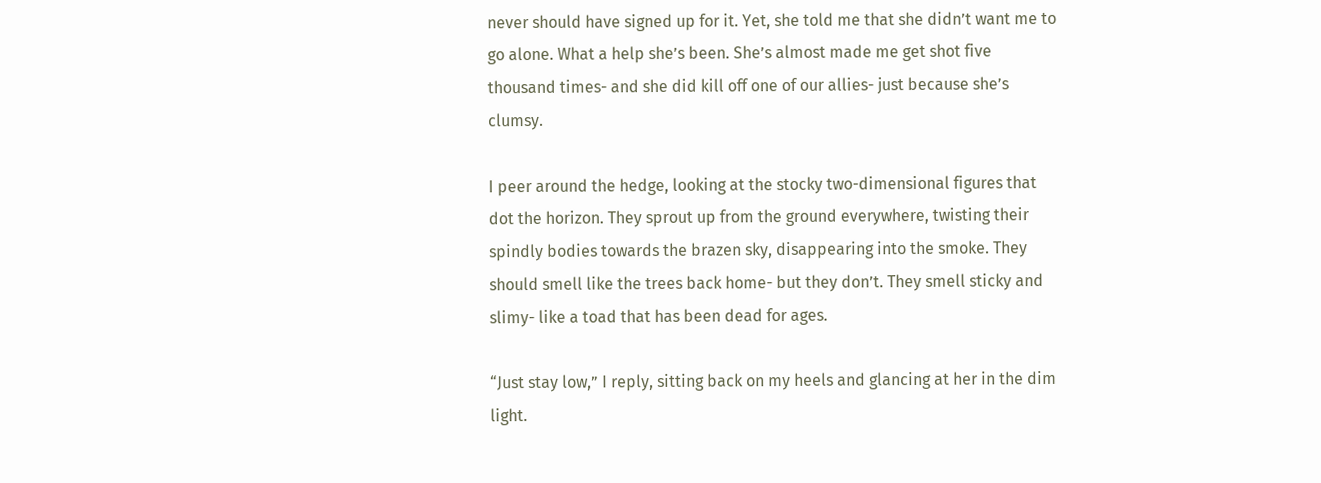never should have signed up for it. Yet, she told me that she didn’t want me to go alone. What a help she’s been. She’s almost made me get shot five thousand times- and she did kill off one of our allies- just because she’s clumsy.

I peer around the hedge, looking at the stocky two-dimensional figures that dot the horizon. They sprout up from the ground everywhere, twisting their spindly bodies towards the brazen sky, disappearing into the smoke. They should smell like the trees back home- but they don’t. They smell sticky and slimy- like a toad that has been dead for ages.

“Just stay low,” I reply, sitting back on my heels and glancing at her in the dim light.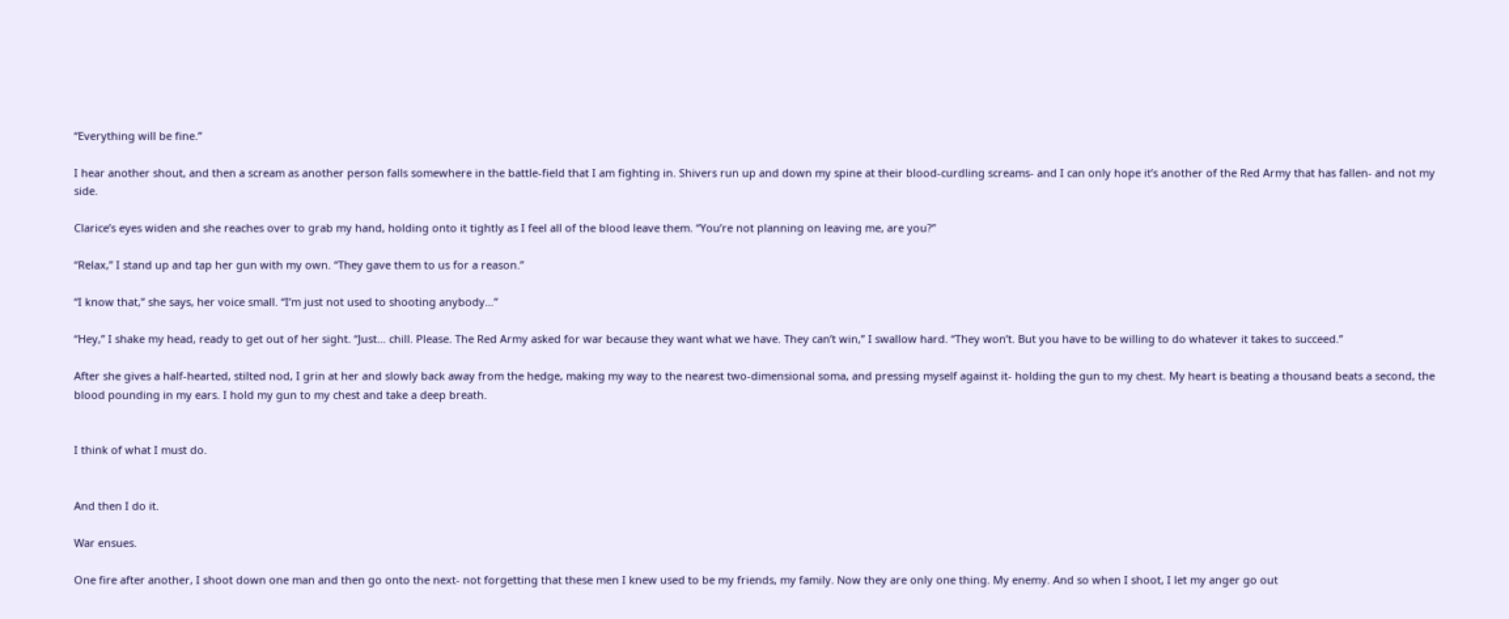“Everything will be fine.”

I hear another shout, and then a scream as another person falls somewhere in the battle-field that I am fighting in. Shivers run up and down my spine at their blood-curdling screams- and I can only hope it’s another of the Red Army that has fallen- and not my side.

Clarice’s eyes widen and she reaches over to grab my hand, holding onto it tightly as I feel all of the blood leave them. “You’re not planning on leaving me, are you?”

“Relax,” I stand up and tap her gun with my own. “They gave them to us for a reason.”

“I know that,” she says, her voice small. “I’m just not used to shooting anybody…”

“Hey,” I shake my head, ready to get out of her sight. “Just… chill. Please. The Red Army asked for war because they want what we have. They can’t win,” I swallow hard. “They won’t. But you have to be willing to do whatever it takes to succeed.”

After she gives a half-hearted, stilted nod, I grin at her and slowly back away from the hedge, making my way to the nearest two-dimensional soma, and pressing myself against it- holding the gun to my chest. My heart is beating a thousand beats a second, the blood pounding in my ears. I hold my gun to my chest and take a deep breath.


I think of what I must do.


And then I do it.

War ensues.

One fire after another, I shoot down one man and then go onto the next- not forgetting that these men I knew used to be my friends, my family. Now they are only one thing. My enemy. And so when I shoot, I let my anger go out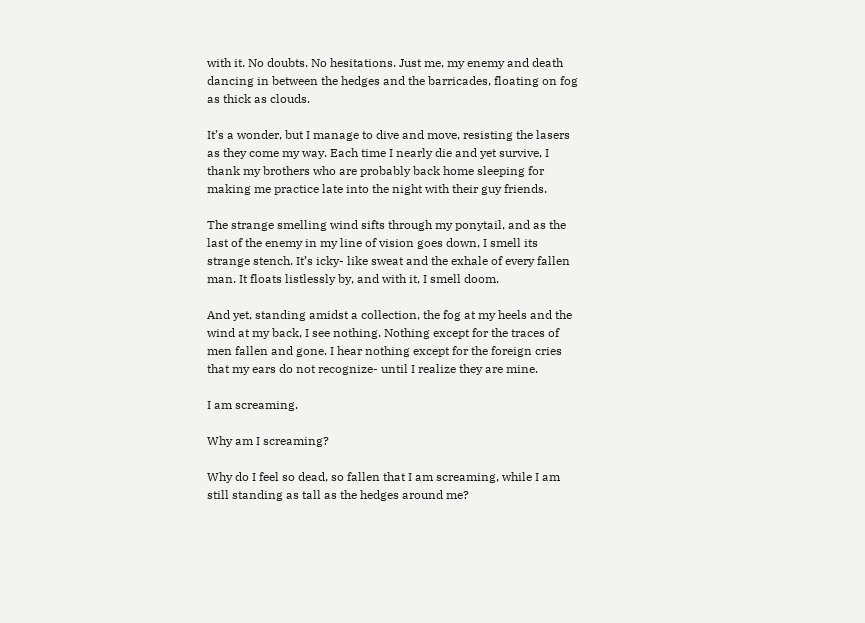with it. No doubts. No hesitations. Just me, my enemy and death dancing in between the hedges and the barricades, floating on fog as thick as clouds.

It’s a wonder, but I manage to dive and move, resisting the lasers as they come my way. Each time I nearly die and yet survive, I thank my brothers who are probably back home sleeping for making me practice late into the night with their guy friends.

The strange smelling wind sifts through my ponytail, and as the last of the enemy in my line of vision goes down, I smell its strange stench. It’s icky- like sweat and the exhale of every fallen man. It floats listlessly by, and with it, I smell doom.

And yet, standing amidst a collection, the fog at my heels and the wind at my back, I see nothing. Nothing except for the traces of men fallen and gone. I hear nothing except for the foreign cries that my ears do not recognize- until I realize they are mine.

I am screaming.

Why am I screaming?

Why do I feel so dead, so fallen that I am screaming, while I am still standing as tall as the hedges around me?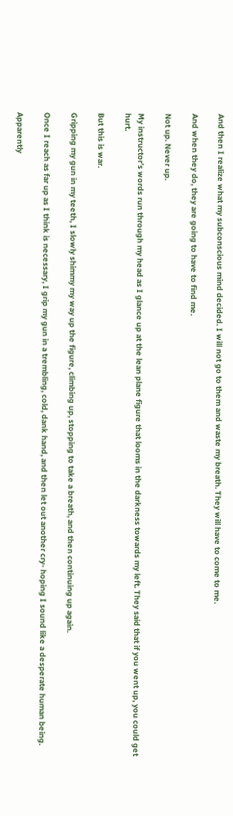And then I realize what my subconscious mind decided. I will not go to them and waste my breath. They will have to come to me.

And when they do, they are going to have to find me.

Not up. Never up.

My instructor’s words run through my head as I glance up at the lean plane figure that looms in the darkness towards my left. They said that if you went up, you could get hurt.

But this is war.

Gripping my gun in my teeth, I slowly shimmy my way up the figure, climbing up, stopping to take a breath, and then continuing up again.

Once I reach as far up as I think is necessary, I grip my gun in a trembling, cold, dank hand, and then let out another cry- hoping I sound like a desperate human being.

Apparently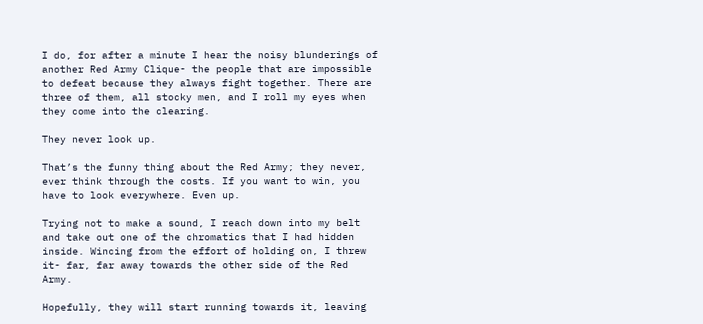I do, for after a minute I hear the noisy blunderings of another Red Army Clique- the people that are impossible to defeat because they always fight together. There are three of them, all stocky men, and I roll my eyes when they come into the clearing.

They never look up.

That’s the funny thing about the Red Army; they never, ever think through the costs. If you want to win, you have to look everywhere. Even up.

Trying not to make a sound, I reach down into my belt and take out one of the chromatics that I had hidden inside. Wincing from the effort of holding on, I threw it- far, far away towards the other side of the Red Army.

Hopefully, they will start running towards it, leaving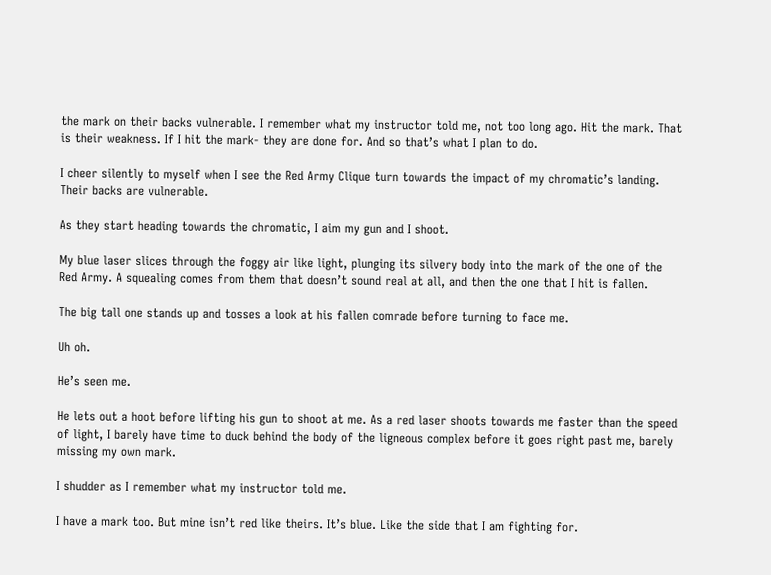the mark on their backs vulnerable. I remember what my instructor told me, not too long ago. Hit the mark. That is their weakness. If I hit the mark- they are done for. And so that’s what I plan to do.

I cheer silently to myself when I see the Red Army Clique turn towards the impact of my chromatic’s landing. Their backs are vulnerable.

As they start heading towards the chromatic, I aim my gun and I shoot.

My blue laser slices through the foggy air like light, plunging its silvery body into the mark of the one of the Red Army. A squealing comes from them that doesn’t sound real at all, and then the one that I hit is fallen.

The big tall one stands up and tosses a look at his fallen comrade before turning to face me.

Uh oh.

He’s seen me.

He lets out a hoot before lifting his gun to shoot at me. As a red laser shoots towards me faster than the speed of light, I barely have time to duck behind the body of the ligneous complex before it goes right past me, barely missing my own mark.

I shudder as I remember what my instructor told me.

I have a mark too. But mine isn’t red like theirs. It’s blue. Like the side that I am fighting for.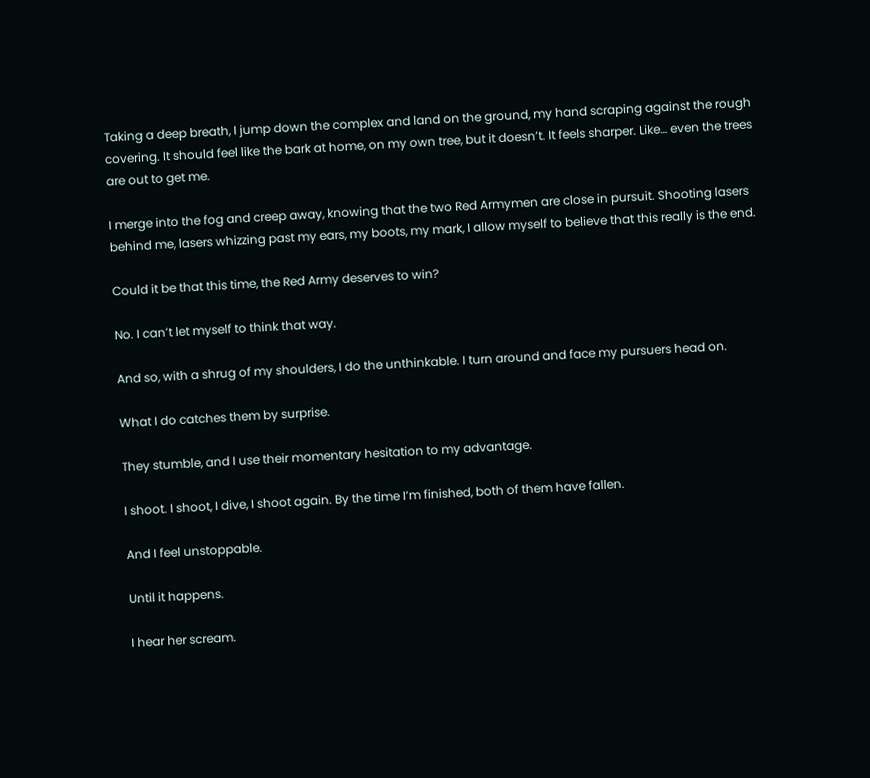Taking a deep breath, I jump down the complex and land on the ground, my hand scraping against the rough covering. It should feel like the bark at home, on my own tree, but it doesn’t. It feels sharper. Like… even the trees are out to get me.

I merge into the fog and creep away, knowing that the two Red Armymen are close in pursuit. Shooting lasers behind me, lasers whizzing past my ears, my boots, my mark, I allow myself to believe that this really is the end.

Could it be that this time, the Red Army deserves to win?

No. I can’t let myself to think that way.

And so, with a shrug of my shoulders, I do the unthinkable. I turn around and face my pursuers head on.

What I do catches them by surprise.

They stumble, and I use their momentary hesitation to my advantage.

I shoot. I shoot, I dive, I shoot again. By the time I’m finished, both of them have fallen.

And I feel unstoppable.

Until it happens.

I hear her scream.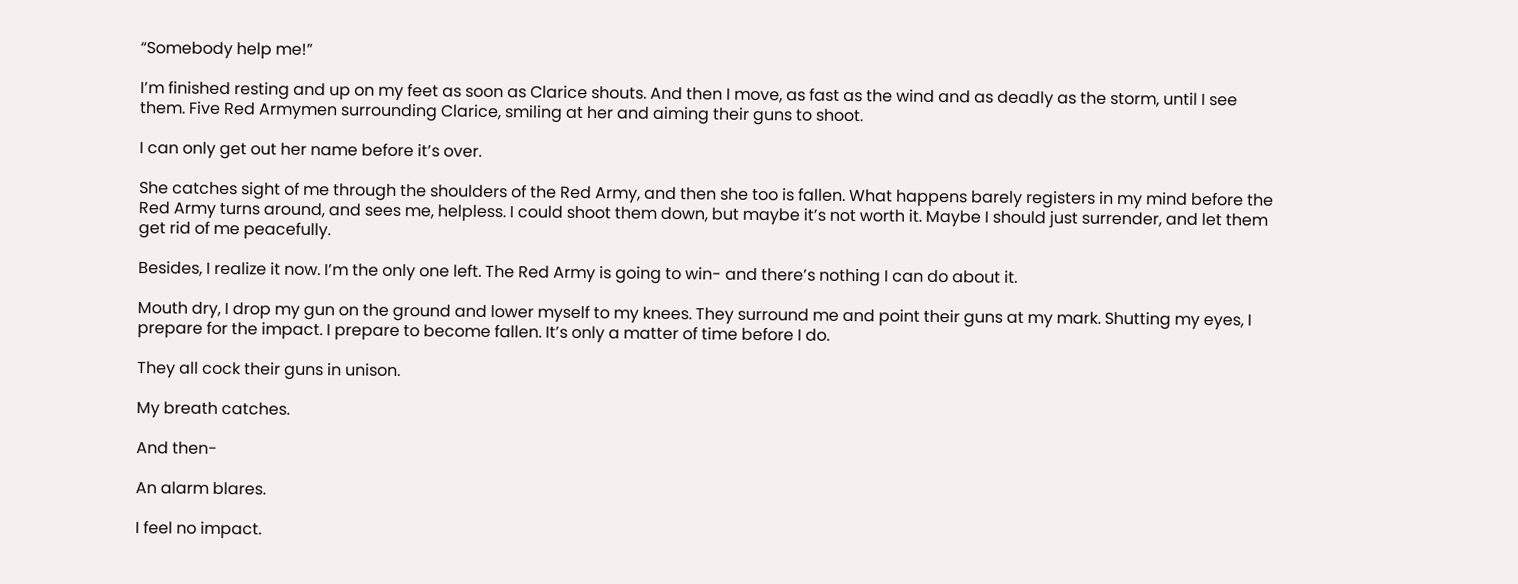“Somebody help me!”

I’m finished resting and up on my feet as soon as Clarice shouts. And then I move, as fast as the wind and as deadly as the storm, until I see them. Five Red Armymen surrounding Clarice, smiling at her and aiming their guns to shoot.

I can only get out her name before it’s over.

She catches sight of me through the shoulders of the Red Army, and then she too is fallen. What happens barely registers in my mind before the Red Army turns around, and sees me, helpless. I could shoot them down, but maybe it’s not worth it. Maybe I should just surrender, and let them get rid of me peacefully.

Besides, I realize it now. I’m the only one left. The Red Army is going to win- and there’s nothing I can do about it.

Mouth dry, I drop my gun on the ground and lower myself to my knees. They surround me and point their guns at my mark. Shutting my eyes, I prepare for the impact. I prepare to become fallen. It’s only a matter of time before I do.

They all cock their guns in unison.

My breath catches.

And then-

An alarm blares.

I feel no impact.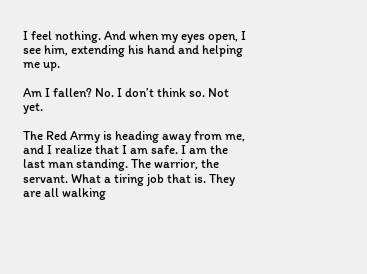I feel nothing. And when my eyes open, I see him, extending his hand and helping me up.

Am I fallen? No. I don’t think so. Not yet.

The Red Army is heading away from me, and I realize that I am safe. I am the last man standing. The warrior, the servant. What a tiring job that is. They are all walking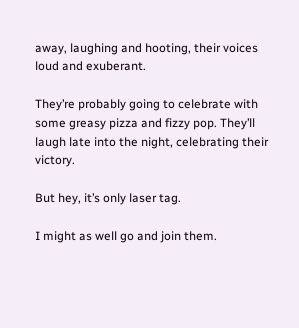away, laughing and hooting, their voices loud and exuberant.

They’re probably going to celebrate with some greasy pizza and fizzy pop. They’ll laugh late into the night, celebrating their victory.

But hey, it’s only laser tag.

I might as well go and join them.